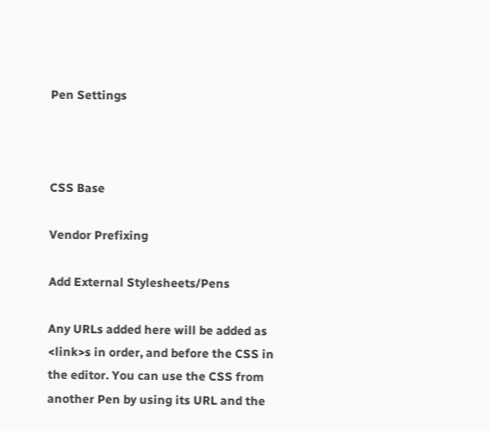Pen Settings



CSS Base

Vendor Prefixing

Add External Stylesheets/Pens

Any URLs added here will be added as <link>s in order, and before the CSS in the editor. You can use the CSS from another Pen by using its URL and the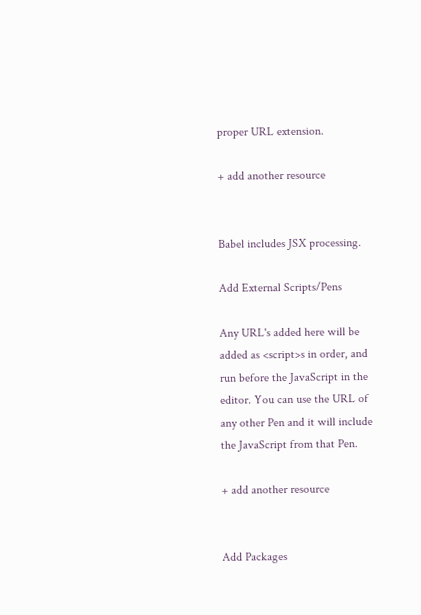proper URL extension.

+ add another resource


Babel includes JSX processing.

Add External Scripts/Pens

Any URL's added here will be added as <script>s in order, and run before the JavaScript in the editor. You can use the URL of any other Pen and it will include the JavaScript from that Pen.

+ add another resource


Add Packages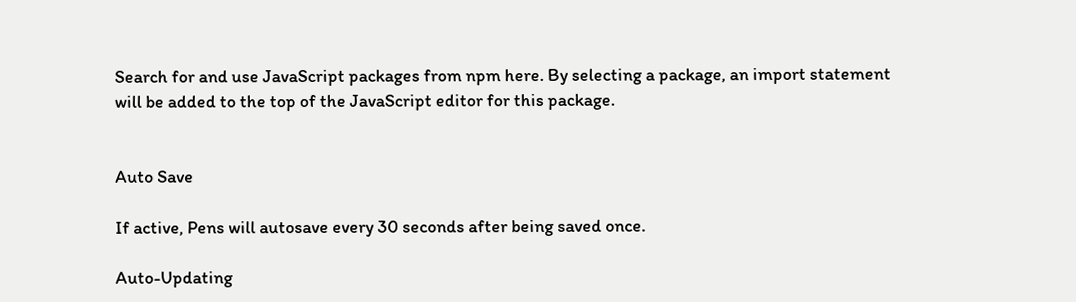Search for and use JavaScript packages from npm here. By selecting a package, an import statement will be added to the top of the JavaScript editor for this package.


Auto Save

If active, Pens will autosave every 30 seconds after being saved once.

Auto-Updating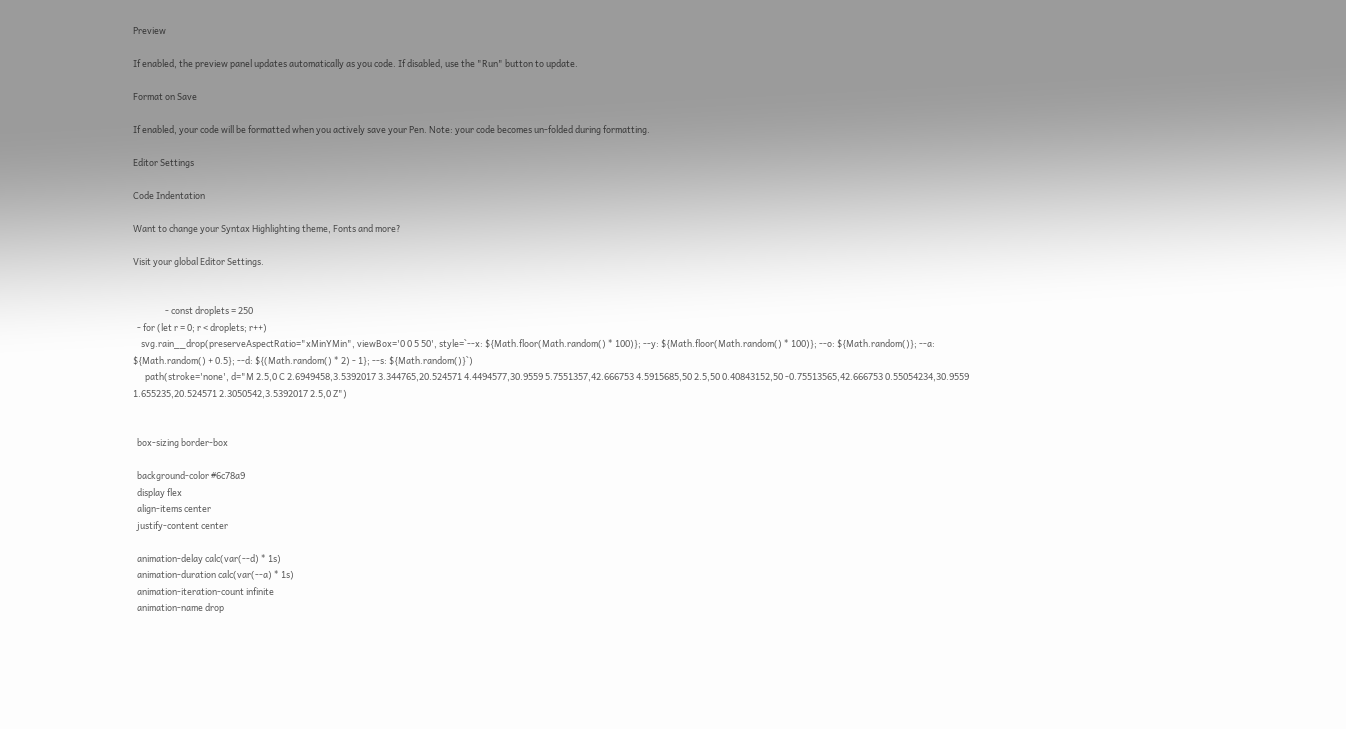Preview

If enabled, the preview panel updates automatically as you code. If disabled, use the "Run" button to update.

Format on Save

If enabled, your code will be formatted when you actively save your Pen. Note: your code becomes un-folded during formatting.

Editor Settings

Code Indentation

Want to change your Syntax Highlighting theme, Fonts and more?

Visit your global Editor Settings.


                - const droplets = 250
  - for (let r = 0; r < droplets; r++)
    svg.rain__drop(preserveAspectRatio="xMinYMin", viewBox='0 0 5 50', style=`--x: ${Math.floor(Math.random() * 100)}; --y: ${Math.floor(Math.random() * 100)}; --o: ${Math.random()}; --a: ${Math.random() + 0.5}; --d: ${(Math.random() * 2) - 1}; --s: ${Math.random()}`)
      path(stroke='none', d="M 2.5,0 C 2.6949458,3.5392017 3.344765,20.524571 4.4494577,30.9559 5.7551357,42.666753 4.5915685,50 2.5,50 0.40843152,50 -0.75513565,42.666753 0.55054234,30.9559 1.655235,20.524571 2.3050542,3.5392017 2.5,0 Z")


  box-sizing border-box

  background-color #6c78a9
  display flex
  align-items center
  justify-content center

  animation-delay calc(var(--d) * 1s)
  animation-duration calc(var(--a) * 1s)
  animation-iteration-count infinite
  animation-name drop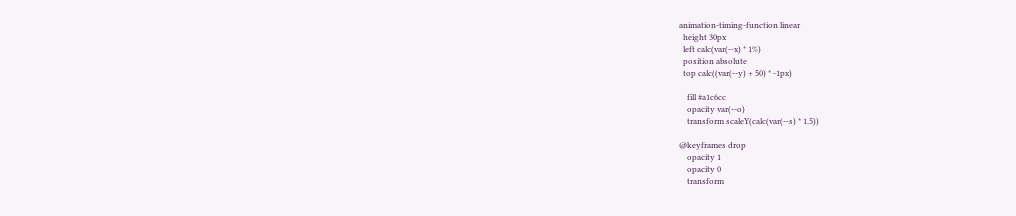animation-timing-function linear
  height 30px
  left calc(var(--x) * 1%)
  position absolute
  top calc((var(--y) + 50) * -1px)

    fill #a1c6cc
    opacity var(--o)
    transform scaleY(calc(var(--s) * 1.5))

@keyframes drop
    opacity 1
    opacity 0
    transform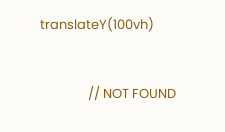translateY(100vh)


                // NOT FOUND